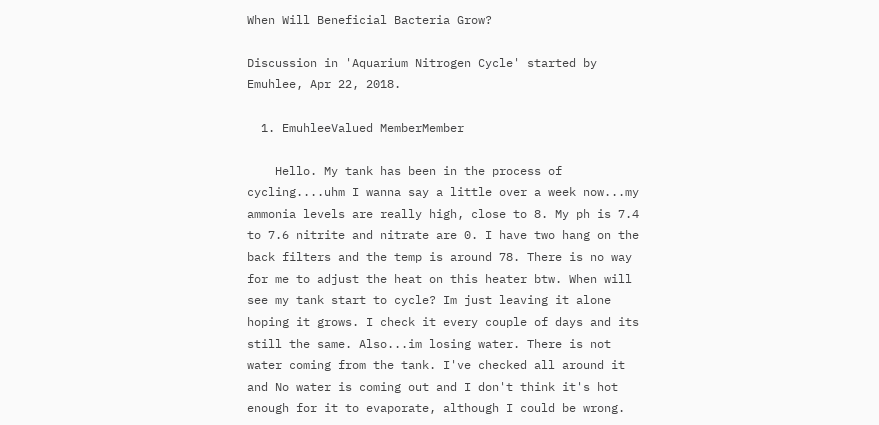When Will Beneficial Bacteria Grow?

Discussion in 'Aquarium Nitrogen Cycle' started by Emuhlee, Apr 22, 2018.

  1. EmuhleeValued MemberMember

    Hello. My tank has been in the process of cycling....uhm I wanna say a little over a week now...my ammonia levels are really high, close to 8. My ph is 7.4 to 7.6 nitrite and nitrate are 0. I have two hang on the back filters and the temp is around 78. There is no way for me to adjust the heat on this heater btw. When will see my tank start to cycle? Im just leaving it alone hoping it grows. I check it every couple of days and its still the same. Also...im losing water. There is not water coming from the tank. I've checked all around it and No water is coming out and I don't think it's hot enough for it to evaporate, although I could be wrong.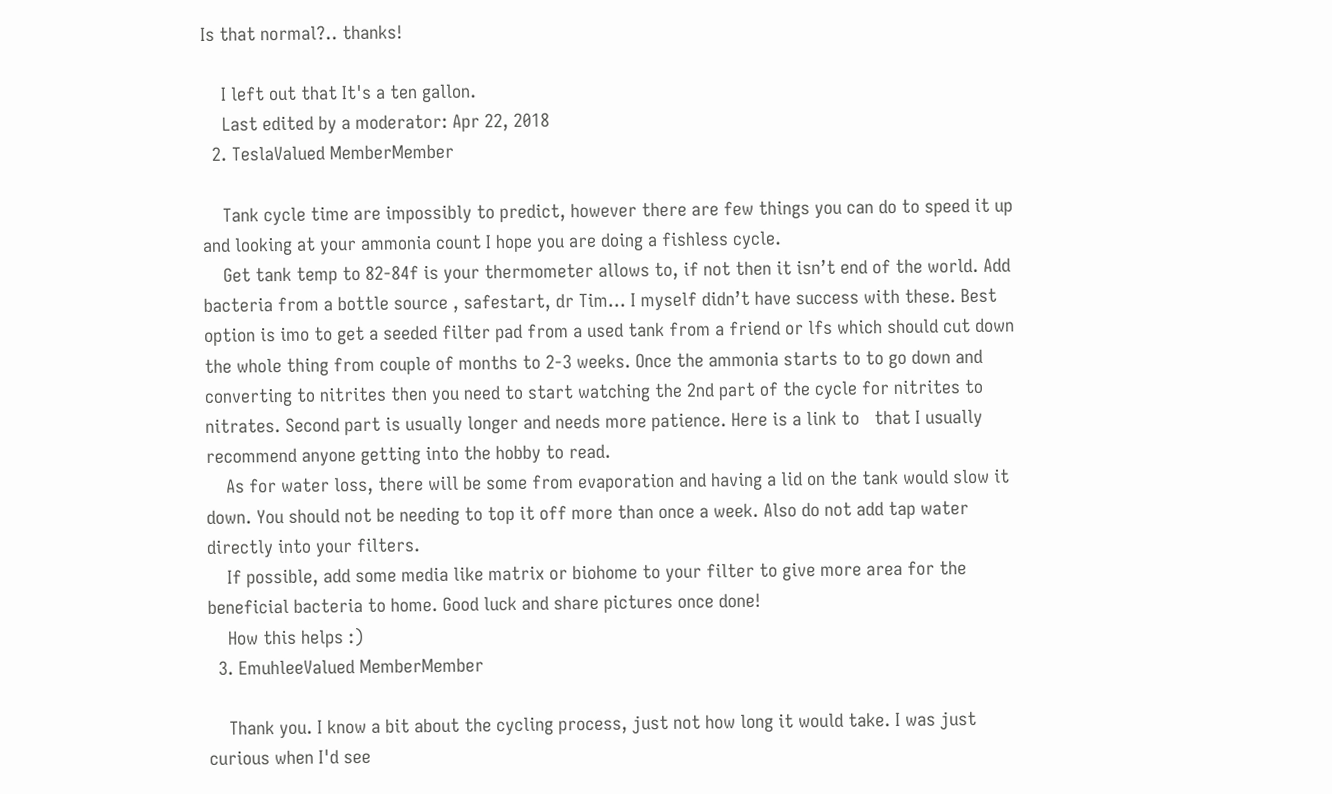Is that normal?.. thanks!

    I left out that It's a ten gallon.
    Last edited by a moderator: Apr 22, 2018
  2. TeslaValued MemberMember

    Tank cycle time are impossibly to predict, however there are few things you can do to speed it up and looking at your ammonia count I hope you are doing a fishless cycle.
    Get tank temp to 82-84f is your thermometer allows to, if not then it isn’t end of the world. Add bacteria from a bottle source , safestart, dr Tim... I myself didn’t have success with these. Best option is imo to get a seeded filter pad from a used tank from a friend or lfs which should cut down the whole thing from couple of months to 2-3 weeks. Once the ammonia starts to to go down and converting to nitrites then you need to start watching the 2nd part of the cycle for nitrites to nitrates. Second part is usually longer and needs more patience. Here is a link to   that I usually recommend anyone getting into the hobby to read.
    As for water loss, there will be some from evaporation and having a lid on the tank would slow it down. You should not be needing to top it off more than once a week. Also do not add tap water directly into your filters.
    If possible, add some media like matrix or biohome to your filter to give more area for the beneficial bacteria to home. Good luck and share pictures once done!
    How this helps :)
  3. EmuhleeValued MemberMember

    Thank you. I know a bit about the cycling process, just not how long it would take. I was just curious when I'd see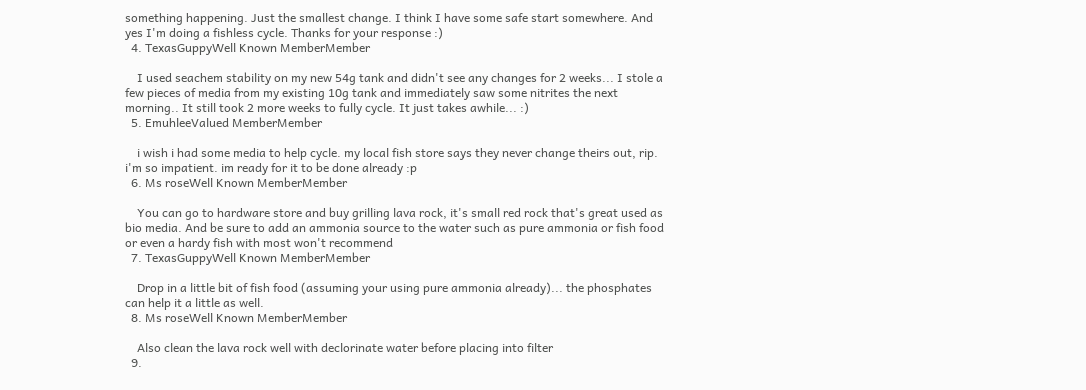something happening. Just the smallest change. I think I have some safe start somewhere. And yes I'm doing a fishless cycle. Thanks for your response :)
  4. TexasGuppyWell Known MemberMember

    I used seachem stability on my new 54g tank and didn't see any changes for 2 weeks... I stole a few pieces of media from my existing 10g tank and immediately saw some nitrites the next morning.. It still took 2 more weeks to fully cycle. It just takes awhile... :)
  5. EmuhleeValued MemberMember

    i wish i had some media to help cycle. my local fish store says they never change theirs out, rip. i'm so impatient. im ready for it to be done already :p
  6. Ms roseWell Known MemberMember

    You can go to hardware store and buy grilling lava rock, it's small red rock that's great used as bio media. And be sure to add an ammonia source to the water such as pure ammonia or fish food or even a hardy fish with most won't recommend
  7. TexasGuppyWell Known MemberMember

    Drop in a little bit of fish food (assuming your using pure ammonia already)... the phosphates can help it a little as well.
  8. Ms roseWell Known MemberMember

    Also clean the lava rock well with declorinate water before placing into filter
  9.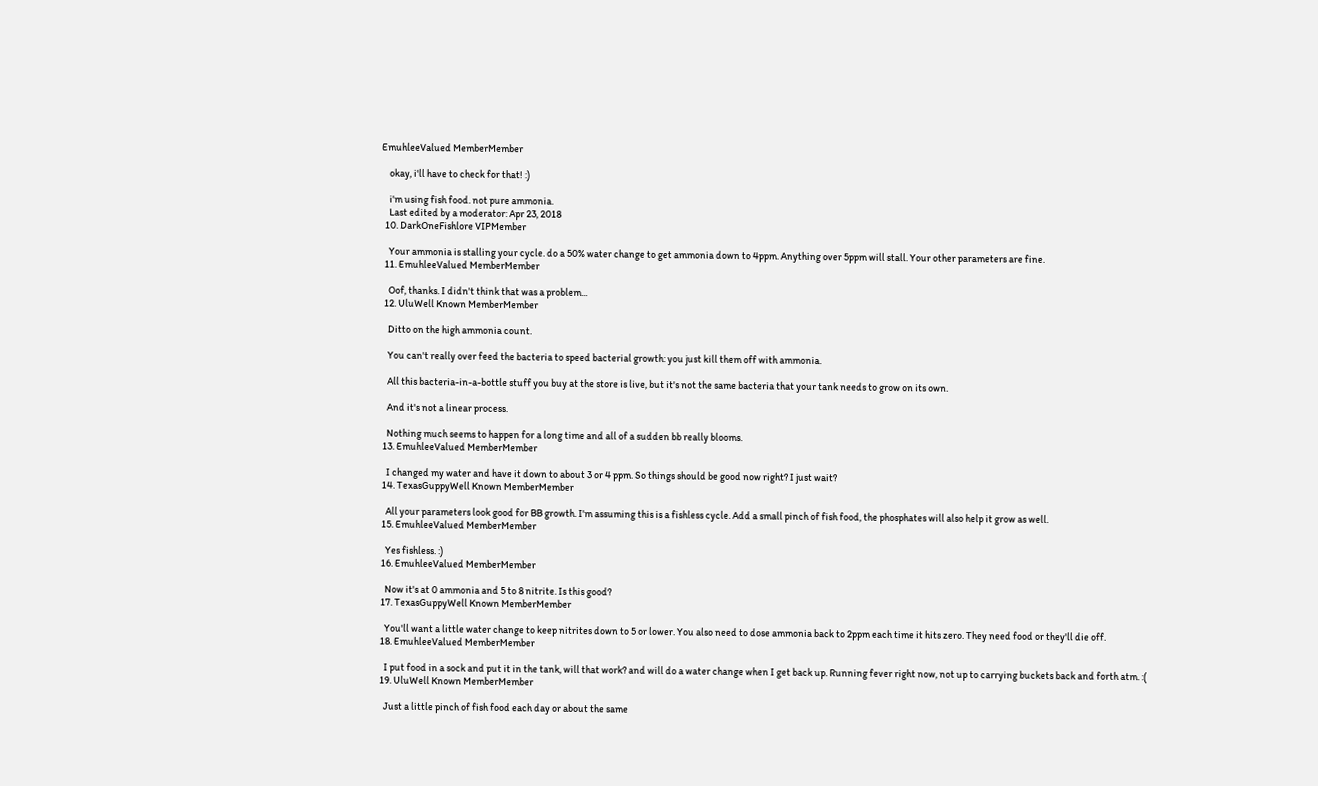EmuhleeValued MemberMember

    okay, i'll have to check for that! :)

    i'm using fish food. not pure ammonia.
    Last edited by a moderator: Apr 23, 2018
  10. DarkOneFishlore VIPMember

    Your ammonia is stalling your cycle. do a 50% water change to get ammonia down to 4ppm. Anything over 5ppm will stall. Your other parameters are fine.
  11. EmuhleeValued MemberMember

    Oof, thanks. I didn't think that was a problem...
  12. UluWell Known MemberMember

    Ditto on the high ammonia count.

    You can't really over feed the bacteria to speed bacterial growth: you just kill them off with ammonia.

    All this bacteria-in-a-bottle stuff you buy at the store is live, but it's not the same bacteria that your tank needs to grow on its own.

    And it's not a linear process.

    Nothing much seems to happen for a long time and all of a sudden bb really blooms.
  13. EmuhleeValued MemberMember

    I changed my water and have it down to about 3 or 4 ppm. So things should be good now right? I just wait?
  14. TexasGuppyWell Known MemberMember

    All your parameters look good for BB growth. I'm assuming this is a fishless cycle. Add a small pinch of fish food, the phosphates will also help it grow as well.
  15. EmuhleeValued MemberMember

    Yes fishless. :)
  16. EmuhleeValued MemberMember

    Now it's at 0 ammonia and 5 to 8 nitrite. Is this good?
  17. TexasGuppyWell Known MemberMember

    You'll want a little water change to keep nitrites down to 5 or lower. You also need to dose ammonia back to 2ppm each time it hits zero. They need food or they'll die off.
  18. EmuhleeValued MemberMember

    I put food in a sock and put it in the tank, will that work? and will do a water change when I get back up. Running fever right now, not up to carrying buckets back and forth atm. :(
  19. UluWell Known MemberMember

    Just a little pinch of fish food each day or about the same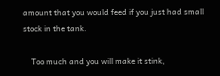amount that you would feed if you just had small stock in the tank.

    Too much and you will make it stink,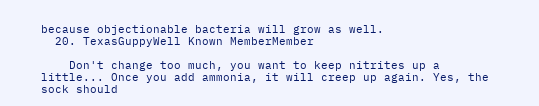because objectionable bacteria will grow as well.
  20. TexasGuppyWell Known MemberMember

    Don't change too much, you want to keep nitrites up a little... Once you add ammonia, it will creep up again. Yes, the sock should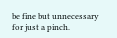be fine but unnecessary for just a pinch.